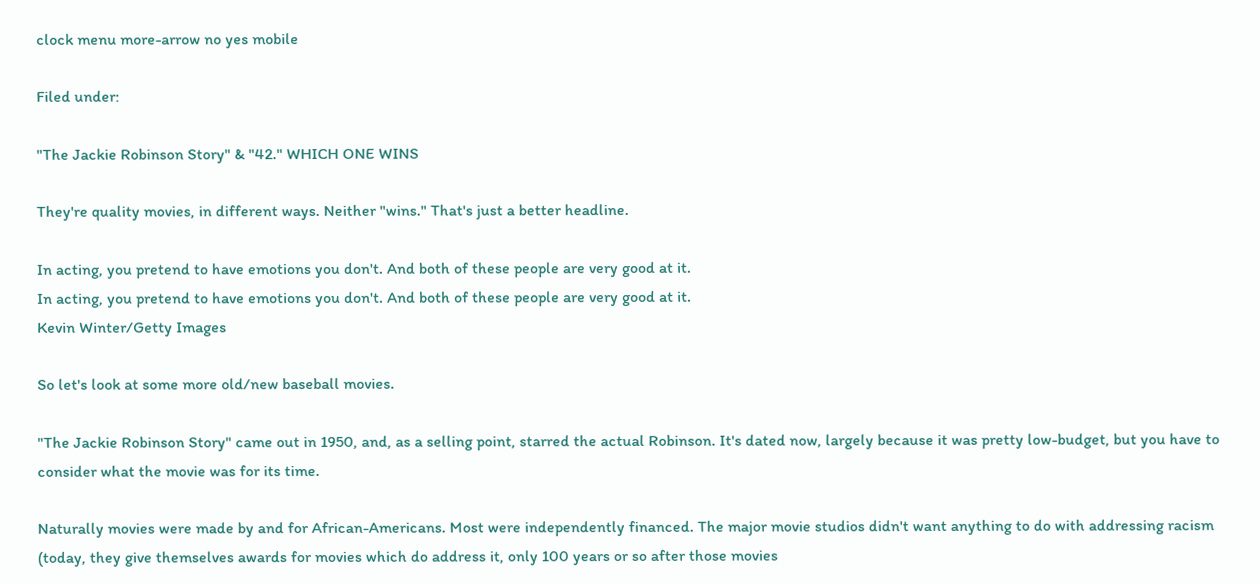clock menu more-arrow no yes mobile

Filed under:

"The Jackie Robinson Story" & "42." WHICH ONE WINS

They're quality movies, in different ways. Neither "wins." That's just a better headline.

In acting, you pretend to have emotions you don't. And both of these people are very good at it.
In acting, you pretend to have emotions you don't. And both of these people are very good at it.
Kevin Winter/Getty Images

So let's look at some more old/new baseball movies.

"The Jackie Robinson Story" came out in 1950, and, as a selling point, starred the actual Robinson. It's dated now, largely because it was pretty low-budget, but you have to consider what the movie was for its time.

Naturally movies were made by and for African-Americans. Most were independently financed. The major movie studios didn't want anything to do with addressing racism (today, they give themselves awards for movies which do address it, only 100 years or so after those movies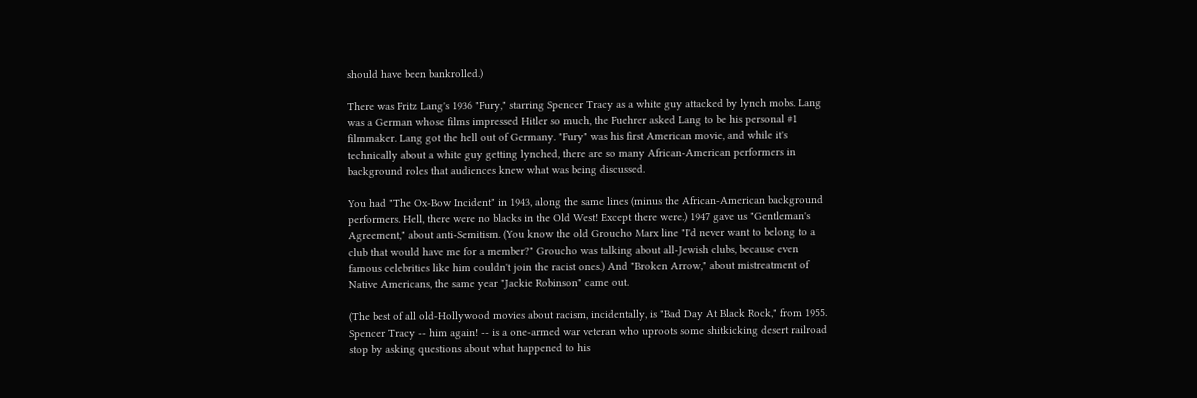should have been bankrolled.)

There was Fritz Lang's 1936 "Fury," starring Spencer Tracy as a white guy attacked by lynch mobs. Lang was a German whose films impressed Hitler so much, the Fuehrer asked Lang to be his personal #1 filmmaker. Lang got the hell out of Germany. "Fury" was his first American movie, and while it's technically about a white guy getting lynched, there are so many African-American performers in background roles that audiences knew what was being discussed.

You had "The Ox-Bow Incident" in 1943, along the same lines (minus the African-American background performers. Hell, there were no blacks in the Old West! Except there were.) 1947 gave us "Gentleman's Agreement," about anti-Semitism. (You know the old Groucho Marx line "I'd never want to belong to a club that would have me for a member?" Groucho was talking about all-Jewish clubs, because even famous celebrities like him couldn't join the racist ones.) And "Broken Arrow," about mistreatment of Native Americans, the same year "Jackie Robinson" came out.

(The best of all old-Hollywood movies about racism, incidentally, is "Bad Day At Black Rock," from 1955. Spencer Tracy -- him again! -- is a one-armed war veteran who uproots some shitkicking desert railroad stop by asking questions about what happened to his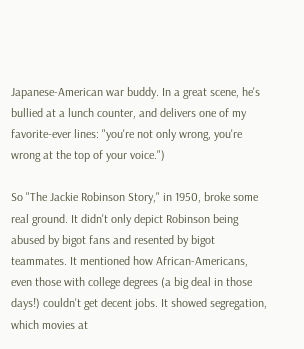Japanese-American war buddy. In a great scene, he's bullied at a lunch counter, and delivers one of my favorite-ever lines: "you're not only wrong, you're wrong at the top of your voice.")

So "The Jackie Robinson Story," in 1950, broke some real ground. It didn't only depict Robinson being abused by bigot fans and resented by bigot teammates. It mentioned how African-Americans, even those with college degrees (a big deal in those days!) couldn't get decent jobs. It showed segregation, which movies at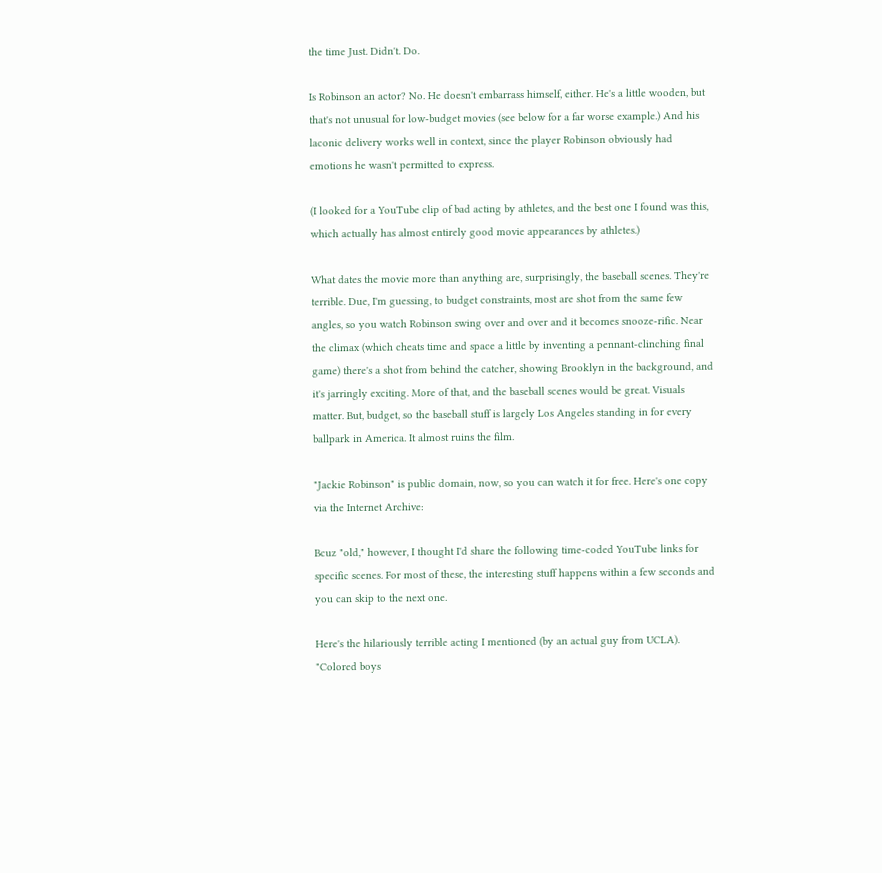the time Just. Didn't. Do.

Is Robinson an actor? No. He doesn't embarrass himself, either. He's a little wooden, but that's not unusual for low-budget movies (see below for a far worse example.) And his laconic delivery works well in context, since the player Robinson obviously had emotions he wasn't permitted to express.

(I looked for a YouTube clip of bad acting by athletes, and the best one I found was this, which actually has almost entirely good movie appearances by athletes.)

What dates the movie more than anything are, surprisingly, the baseball scenes. They're terrible. Due, I'm guessing, to budget constraints, most are shot from the same few angles, so you watch Robinson swing over and over and it becomes snooze-rific. Near the climax (which cheats time and space a little by inventing a pennant-clinching final game) there's a shot from behind the catcher, showing Brooklyn in the background, and it's jarringly exciting. More of that, and the baseball scenes would be great. Visuals matter. But, budget, so the baseball stuff is largely Los Angeles standing in for every ballpark in America. It almost ruins the film.

"Jackie Robinson" is public domain, now, so you can watch it for free. Here's one copy via the Internet Archive:

Bcuz "old," however, I thought I'd share the following time-coded YouTube links for specific scenes. For most of these, the interesting stuff happens within a few seconds and you can skip to the next one.

Here's the hilariously terrible acting I mentioned (by an actual guy from UCLA). "Colored boys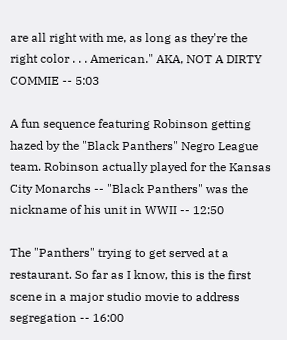are all right with me, as long as they're the right color . . . American." AKA, NOT A DIRTY COMMIE -- 5:03

A fun sequence featuring Robinson getting hazed by the "Black Panthers" Negro League team. Robinson actually played for the Kansas City Monarchs -- "Black Panthers" was the nickname of his unit in WWII -- 12:50

The "Panthers" trying to get served at a restaurant. So far as I know, this is the first scene in a major studio movie to address segregation -- 16:00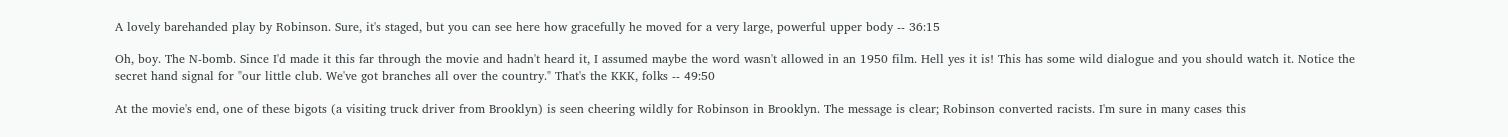A lovely barehanded play by Robinson. Sure, it's staged, but you can see here how gracefully he moved for a very large, powerful upper body -- 36:15

Oh, boy. The N-bomb. Since I'd made it this far through the movie and hadn't heard it, I assumed maybe the word wasn't allowed in an 1950 film. Hell yes it is! This has some wild dialogue and you should watch it. Notice the secret hand signal for "our little club. We've got branches all over the country." That's the KKK, folks -- 49:50

At the movie's end, one of these bigots (a visiting truck driver from Brooklyn) is seen cheering wildly for Robinson in Brooklyn. The message is clear; Robinson converted racists. I'm sure in many cases this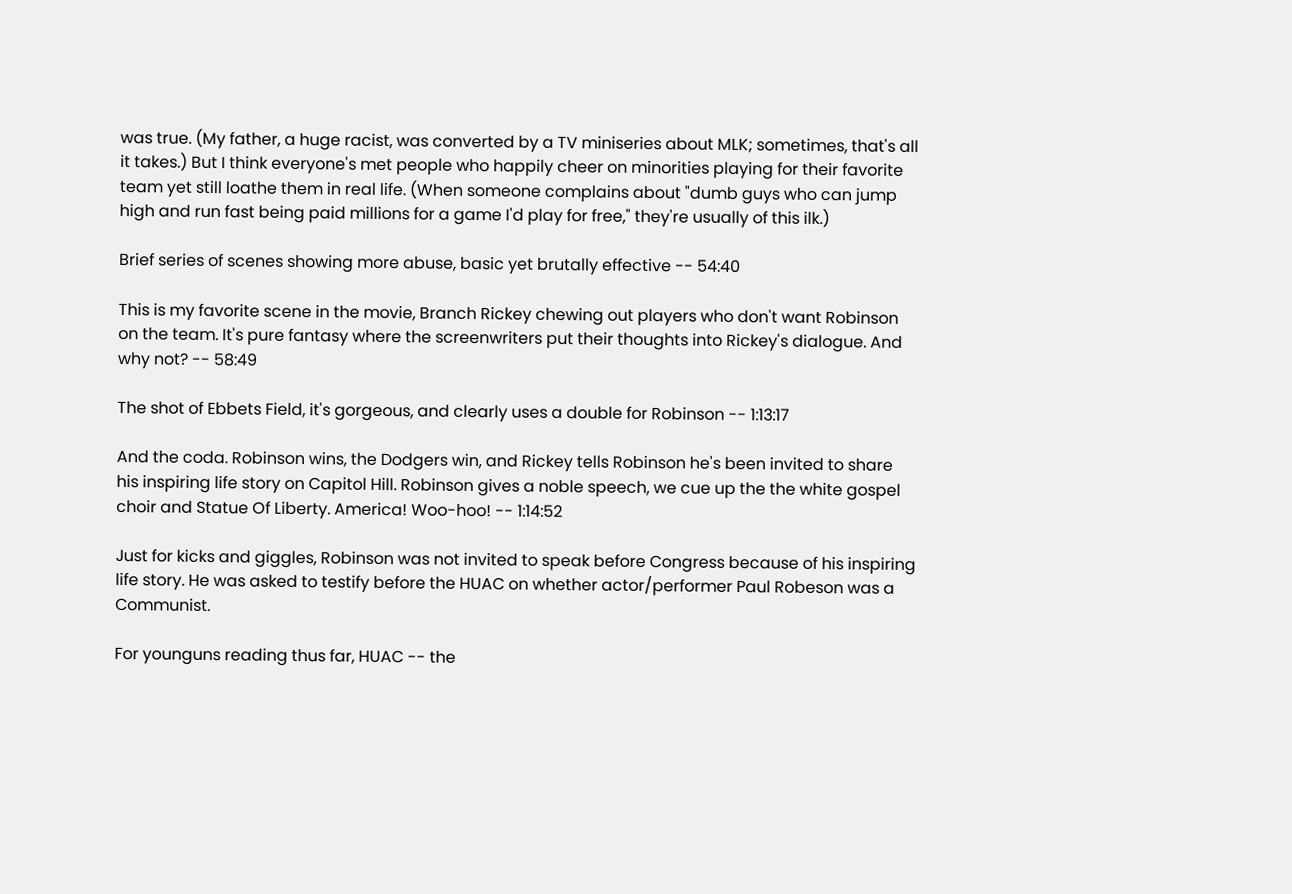was true. (My father, a huge racist, was converted by a TV miniseries about MLK; sometimes, that's all it takes.) But I think everyone's met people who happily cheer on minorities playing for their favorite team yet still loathe them in real life. (When someone complains about "dumb guys who can jump high and run fast being paid millions for a game I'd play for free," they're usually of this ilk.)

Brief series of scenes showing more abuse, basic yet brutally effective -- 54:40

This is my favorite scene in the movie, Branch Rickey chewing out players who don't want Robinson on the team. It's pure fantasy where the screenwriters put their thoughts into Rickey's dialogue. And why not? -- 58:49

The shot of Ebbets Field, it's gorgeous, and clearly uses a double for Robinson -- 1:13:17

And the coda. Robinson wins, the Dodgers win, and Rickey tells Robinson he's been invited to share his inspiring life story on Capitol Hill. Robinson gives a noble speech, we cue up the the white gospel choir and Statue Of Liberty. America! Woo-hoo! -- 1:14:52

Just for kicks and giggles, Robinson was not invited to speak before Congress because of his inspiring life story. He was asked to testify before the HUAC on whether actor/performer Paul Robeson was a Communist.

For younguns reading thus far, HUAC -- the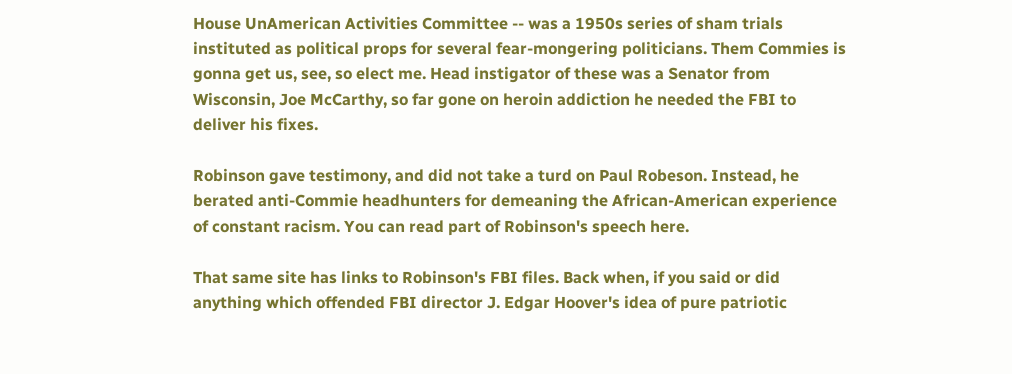House UnAmerican Activities Committee -- was a 1950s series of sham trials instituted as political props for several fear-mongering politicians. Them Commies is gonna get us, see, so elect me. Head instigator of these was a Senator from Wisconsin, Joe McCarthy, so far gone on heroin addiction he needed the FBI to deliver his fixes.

Robinson gave testimony, and did not take a turd on Paul Robeson. Instead, he berated anti-Commie headhunters for demeaning the African-American experience of constant racism. You can read part of Robinson's speech here.

That same site has links to Robinson's FBI files. Back when, if you said or did anything which offended FBI director J. Edgar Hoover's idea of pure patriotic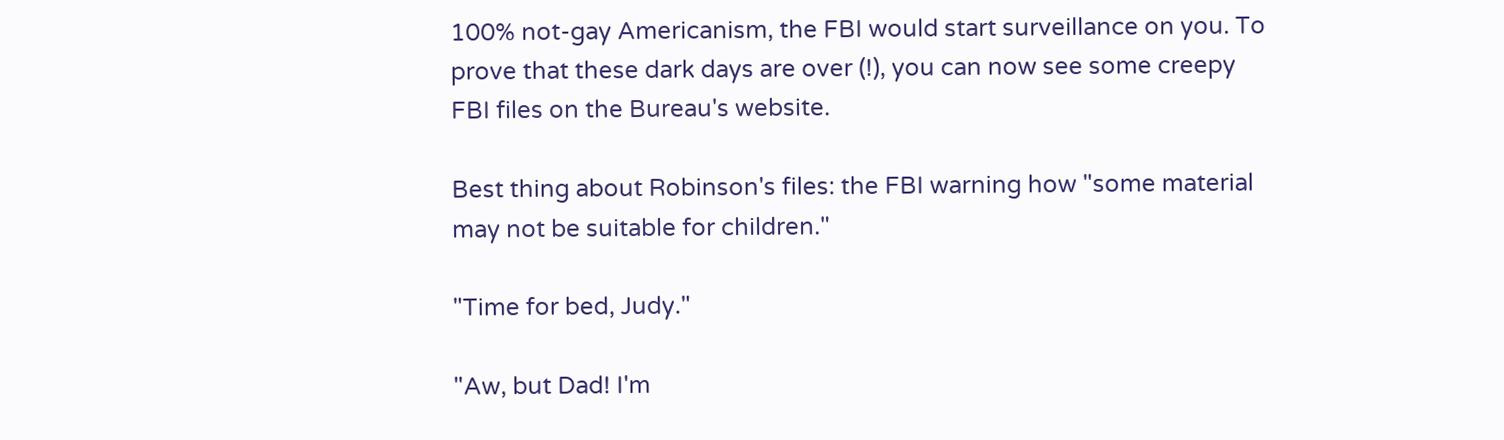100% not-gay Americanism, the FBI would start surveillance on you. To prove that these dark days are over (!), you can now see some creepy FBI files on the Bureau's website.

Best thing about Robinson's files: the FBI warning how "some material may not be suitable for children."

"Time for bed, Judy."

"Aw, but Dad! I'm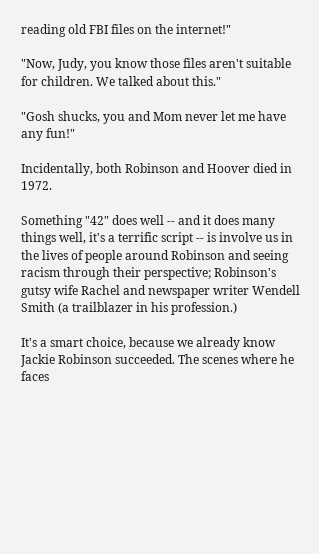reading old FBI files on the internet!"

"Now, Judy, you know those files aren't suitable for children. We talked about this."

"Gosh shucks, you and Mom never let me have any fun!"

Incidentally, both Robinson and Hoover died in 1972.

Something "42" does well -- and it does many things well, it's a terrific script -- is involve us in the lives of people around Robinson and seeing racism through their perspective; Robinson's gutsy wife Rachel and newspaper writer Wendell Smith (a trailblazer in his profession.)

It's a smart choice, because we already know Jackie Robinson succeeded. The scenes where he faces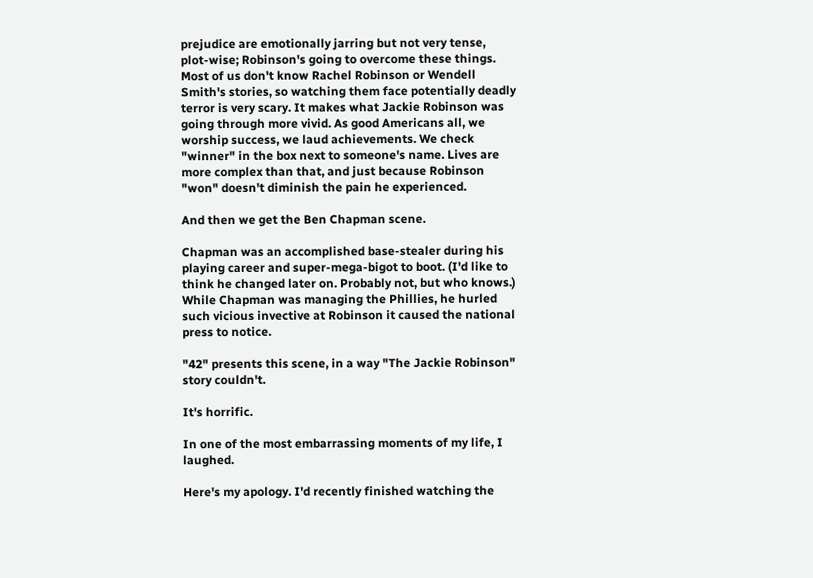prejudice are emotionally jarring but not very tense, plot-wise; Robinson's going to overcome these things. Most of us don't know Rachel Robinson or Wendell Smith's stories, so watching them face potentially deadly terror is very scary. It makes what Jackie Robinson was going through more vivid. As good Americans all, we worship success, we laud achievements. We check "winner" in the box next to someone's name. Lives are more complex than that, and just because Robinson "won" doesn't diminish the pain he experienced.

And then we get the Ben Chapman scene.

Chapman was an accomplished base-stealer during his playing career and super-mega-bigot to boot. (I'd like to think he changed later on. Probably not, but who knows.) While Chapman was managing the Phillies, he hurled such vicious invective at Robinson it caused the national press to notice.

"42" presents this scene, in a way "The Jackie Robinson" story couldn't.

It's horrific.

In one of the most embarrassing moments of my life, I laughed.

Here's my apology. I'd recently finished watching the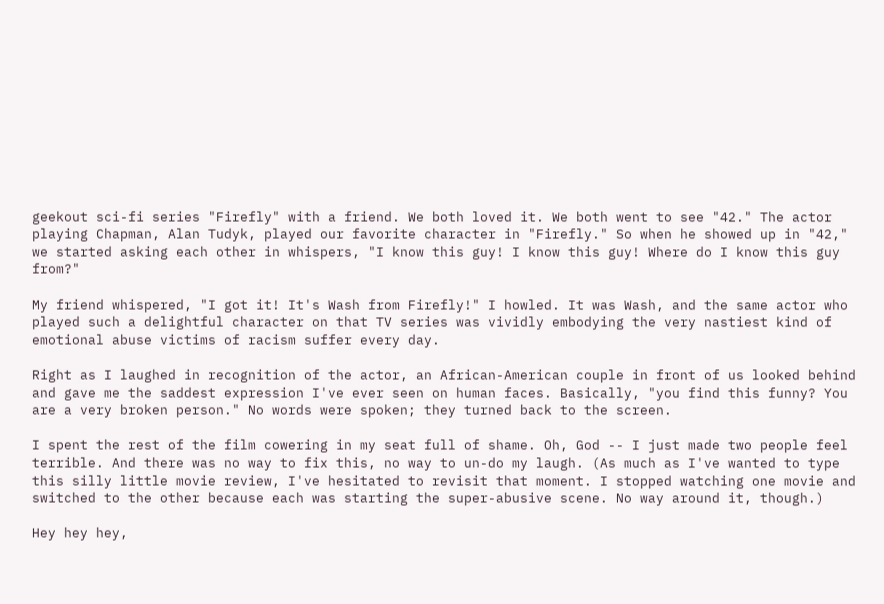geekout sci-fi series "Firefly" with a friend. We both loved it. We both went to see "42." The actor playing Chapman, Alan Tudyk, played our favorite character in "Firefly." So when he showed up in "42," we started asking each other in whispers, "I know this guy! I know this guy! Where do I know this guy from?"

My friend whispered, "I got it! It's Wash from Firefly!" I howled. It was Wash, and the same actor who played such a delightful character on that TV series was vividly embodying the very nastiest kind of emotional abuse victims of racism suffer every day.

Right as I laughed in recognition of the actor, an African-American couple in front of us looked behind and gave me the saddest expression I've ever seen on human faces. Basically, "you find this funny? You are a very broken person." No words were spoken; they turned back to the screen.

I spent the rest of the film cowering in my seat full of shame. Oh, God -- I just made two people feel terrible. And there was no way to fix this, no way to un-do my laugh. (As much as I've wanted to type this silly little movie review, I've hesitated to revisit that moment. I stopped watching one movie and switched to the other because each was starting the super-abusive scene. No way around it, though.)

Hey hey hey,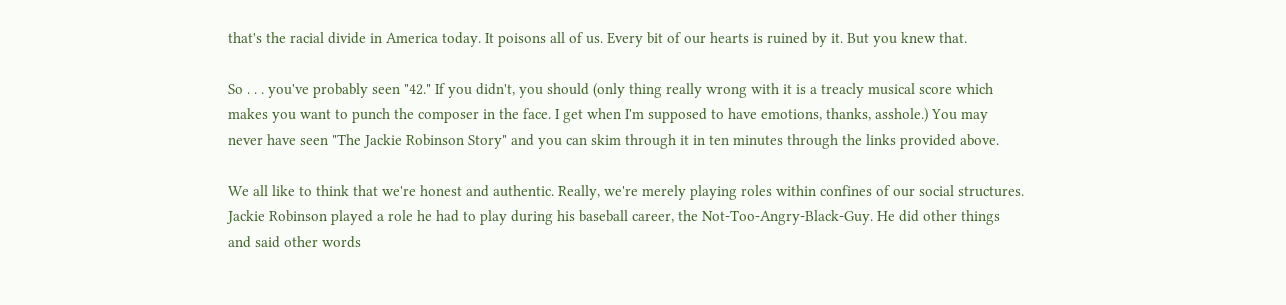that's the racial divide in America today. It poisons all of us. Every bit of our hearts is ruined by it. But you knew that.

So . . . you've probably seen "42." If you didn't, you should (only thing really wrong with it is a treacly musical score which makes you want to punch the composer in the face. I get when I'm supposed to have emotions, thanks, asshole.) You may never have seen "The Jackie Robinson Story" and you can skim through it in ten minutes through the links provided above.

We all like to think that we're honest and authentic. Really, we're merely playing roles within confines of our social structures. Jackie Robinson played a role he had to play during his baseball career, the Not-Too-Angry-Black-Guy. He did other things and said other words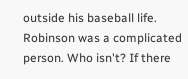outside his baseball life. Robinson was a complicated person. Who isn't? If there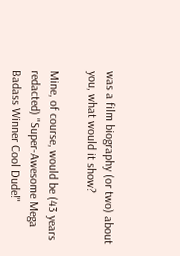was a film biography (or two) about you, what would it show?

Mine, of course, would be (43 years redacted) "Super-Awesome Mega Badass Winner Cool Dude!"